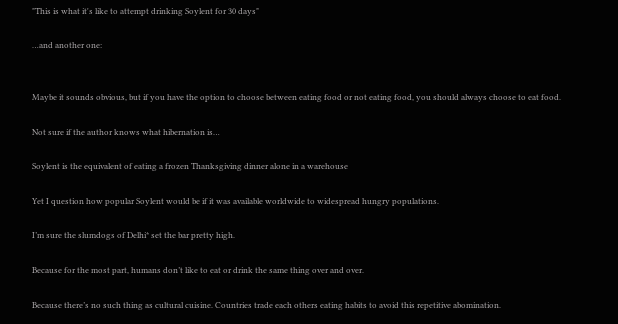"This is what it's like to attempt drinking Soylent for 30 days"

…and another one:


Maybe it sounds obvious, but if you have the option to choose between eating food or not eating food, you should always choose to eat food.

Not sure if the author knows what hibernation is…

Soylent is the equivalent of eating a frozen Thanksgiving dinner alone in a warehouse

Yet I question how popular Soylent would be if it was available worldwide to widespread hungry populations.

I’m sure the slumdogs of Delhi* set the bar pretty high.

Because for the most part, humans don’t like to eat or drink the same thing over and over.

Because there’s no such thing as cultural cuisine. Countries trade each others eating habits to avoid this repetitive abomination.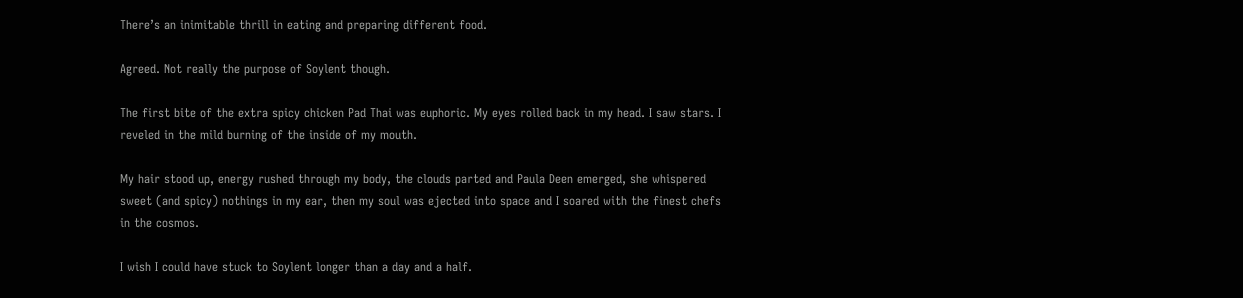There’s an inimitable thrill in eating and preparing different food.

Agreed. Not really the purpose of Soylent though.

The first bite of the extra spicy chicken Pad Thai was euphoric. My eyes rolled back in my head. I saw stars. I reveled in the mild burning of the inside of my mouth.

My hair stood up, energy rushed through my body, the clouds parted and Paula Deen emerged, she whispered sweet (and spicy) nothings in my ear, then my soul was ejected into space and I soared with the finest chefs in the cosmos.

I wish I could have stuck to Soylent longer than a day and a half.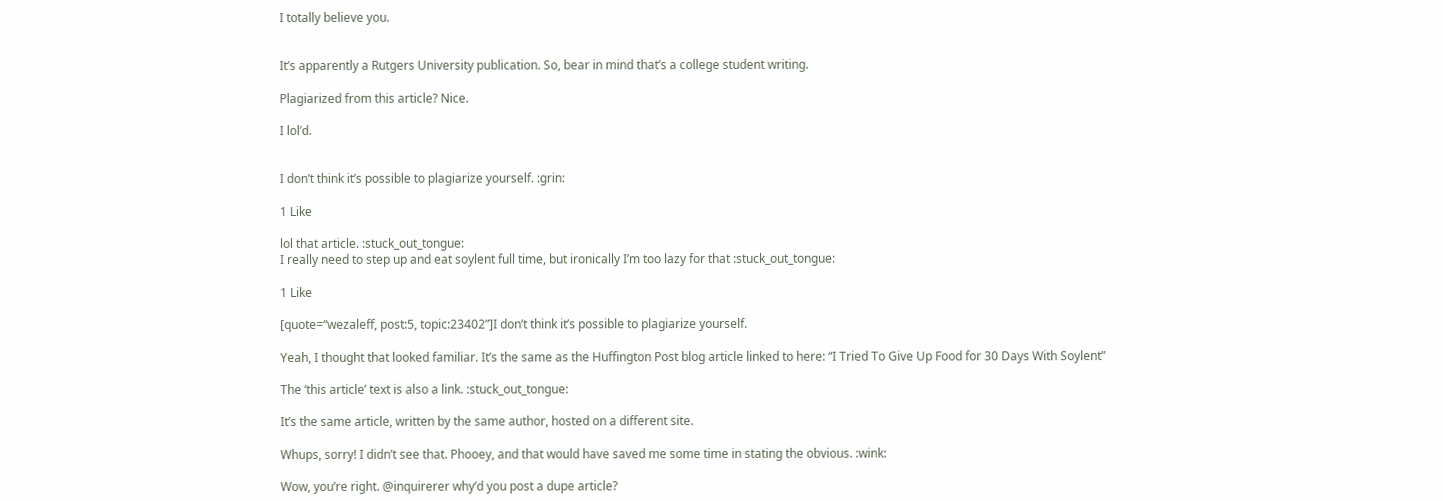I totally believe you.


It’s apparently a Rutgers University publication. So, bear in mind that’s a college student writing.

Plagiarized from this article? Nice.

I lol’d.


I don’t think it’s possible to plagiarize yourself. :grin:

1 Like

lol that article. :stuck_out_tongue:
I really need to step up and eat soylent full time, but ironically I’m too lazy for that :stuck_out_tongue:

1 Like

[quote=“wezaleff, post:5, topic:23402”]I don’t think it’s possible to plagiarize yourself.

Yeah, I thought that looked familiar. It’s the same as the Huffington Post blog article linked to here: “I Tried To Give Up Food for 30 Days With Soylent”

The ‘this article’ text is also a link. :stuck_out_tongue:

It’s the same article, written by the same author, hosted on a different site.

Whups, sorry! I didn’t see that. Phooey, and that would have saved me some time in stating the obvious. :wink:

Wow, you’re right. @inquirerer why’d you post a dupe article?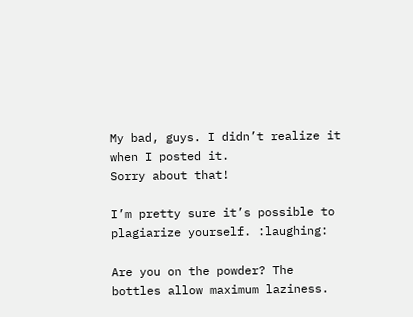My bad, guys. I didn’t realize it when I posted it.
Sorry about that!

I’m pretty sure it’s possible to plagiarize yourself. :laughing:

Are you on the powder? The bottles allow maximum laziness.